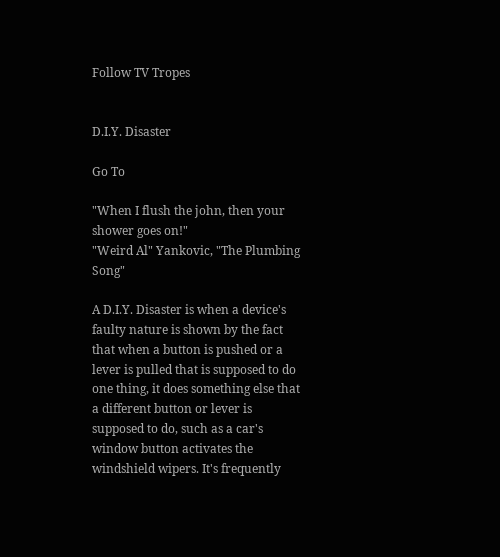Follow TV Tropes


D.I.Y. Disaster

Go To

"When I flush the john, then your shower goes on!"
"Weird Al" Yankovic, "The Plumbing Song"

A D.I.Y. Disaster is when a device's faulty nature is shown by the fact that when a button is pushed or a lever is pulled that is supposed to do one thing, it does something else that a different button or lever is supposed to do, such as a car's window button activates the windshield wipers. It's frequently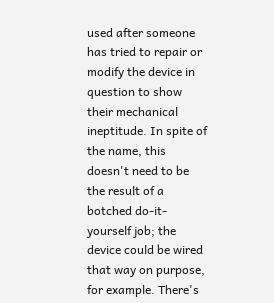used after someone has tried to repair or modify the device in question to show their mechanical ineptitude. In spite of the name, this doesn't need to be the result of a botched do-it-yourself job; the device could be wired that way on purpose, for example. There's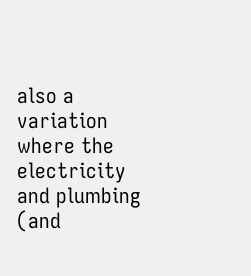also a variation where the electricity and plumbing (and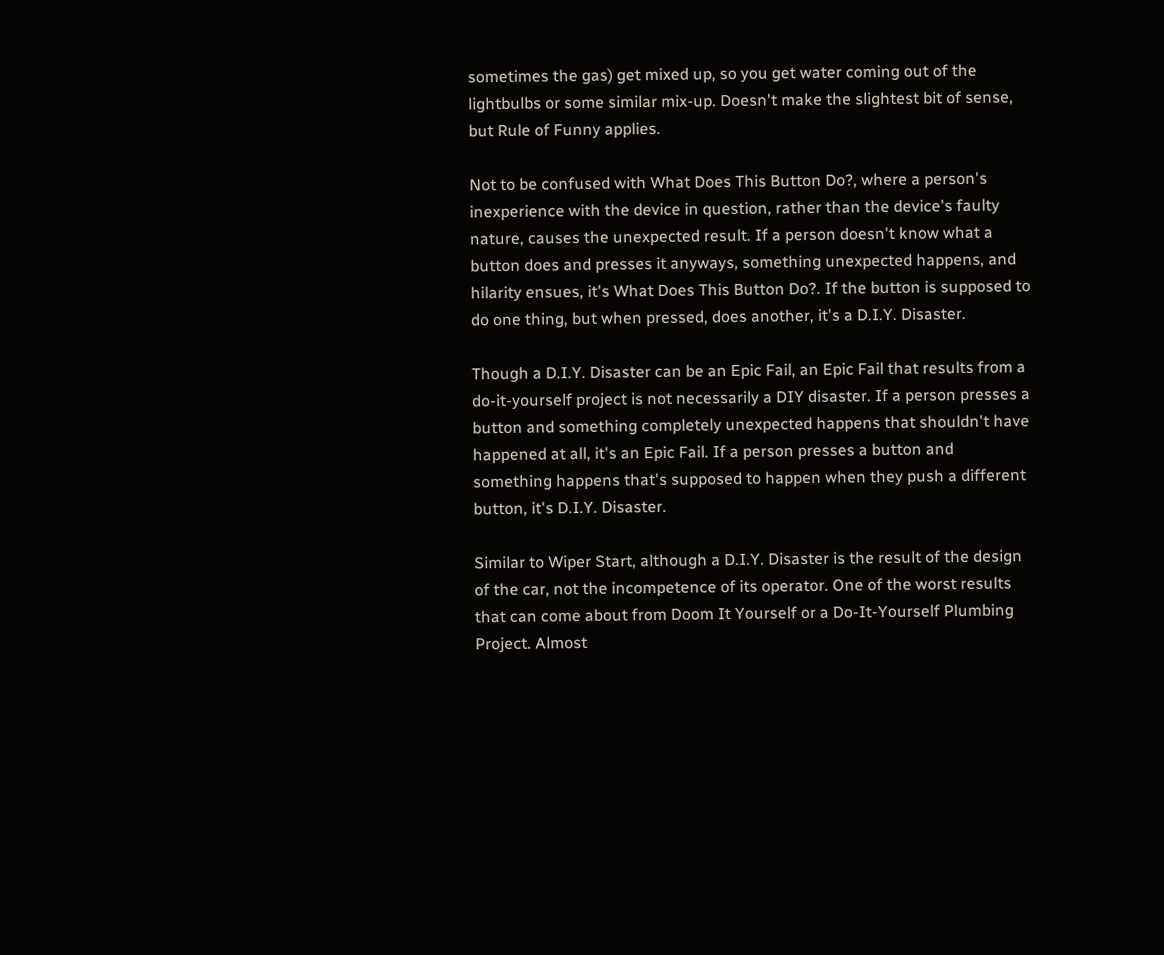sometimes the gas) get mixed up, so you get water coming out of the lightbulbs or some similar mix-up. Doesn't make the slightest bit of sense, but Rule of Funny applies.

Not to be confused with What Does This Button Do?, where a person's inexperience with the device in question, rather than the device's faulty nature, causes the unexpected result. If a person doesn't know what a button does and presses it anyways, something unexpected happens, and hilarity ensues, it's What Does This Button Do?. If the button is supposed to do one thing, but when pressed, does another, it's a D.I.Y. Disaster.

Though a D.I.Y. Disaster can be an Epic Fail, an Epic Fail that results from a do-it-yourself project is not necessarily a DIY disaster. If a person presses a button and something completely unexpected happens that shouldn't have happened at all, it's an Epic Fail. If a person presses a button and something happens that's supposed to happen when they push a different button, it's D.I.Y. Disaster.

Similar to Wiper Start, although a D.I.Y. Disaster is the result of the design of the car, not the incompetence of its operator. One of the worst results that can come about from Doom It Yourself or a Do-It-Yourself Plumbing Project. Almost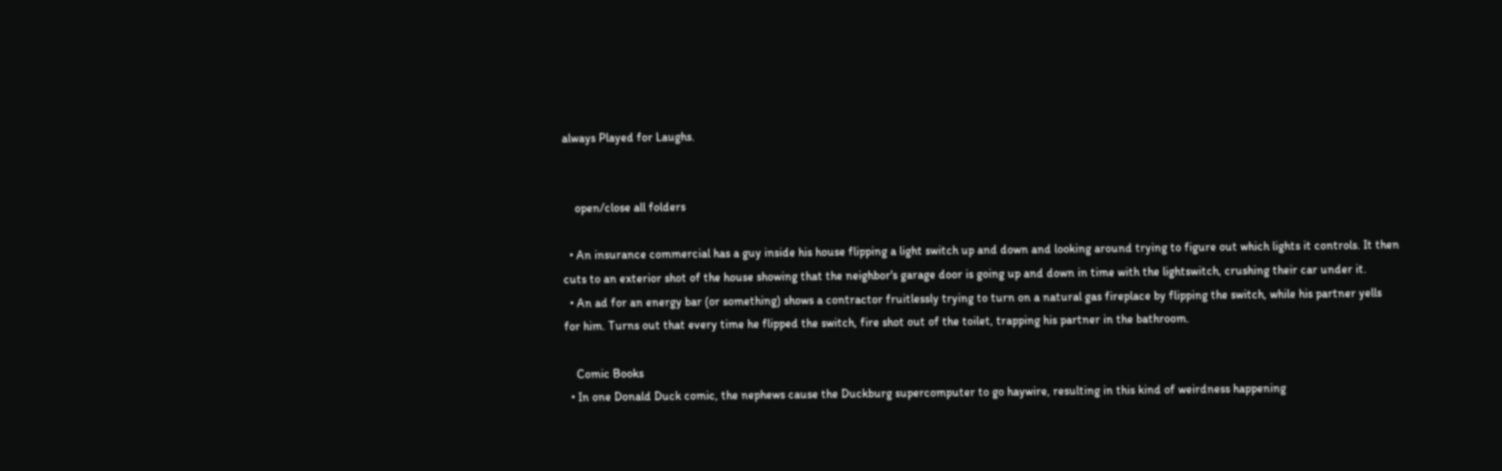always Played for Laughs.


    open/close all folders

  • An insurance commercial has a guy inside his house flipping a light switch up and down and looking around trying to figure out which lights it controls. It then cuts to an exterior shot of the house showing that the neighbor's garage door is going up and down in time with the lightswitch, crushing their car under it.
  • An ad for an energy bar (or something) shows a contractor fruitlessly trying to turn on a natural gas fireplace by flipping the switch, while his partner yells for him. Turns out that every time he flipped the switch, fire shot out of the toilet, trapping his partner in the bathroom.

    Comic Books
  • In one Donald Duck comic, the nephews cause the Duckburg supercomputer to go haywire, resulting in this kind of weirdness happening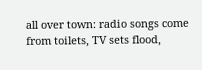all over town: radio songs come from toilets, TV sets flood,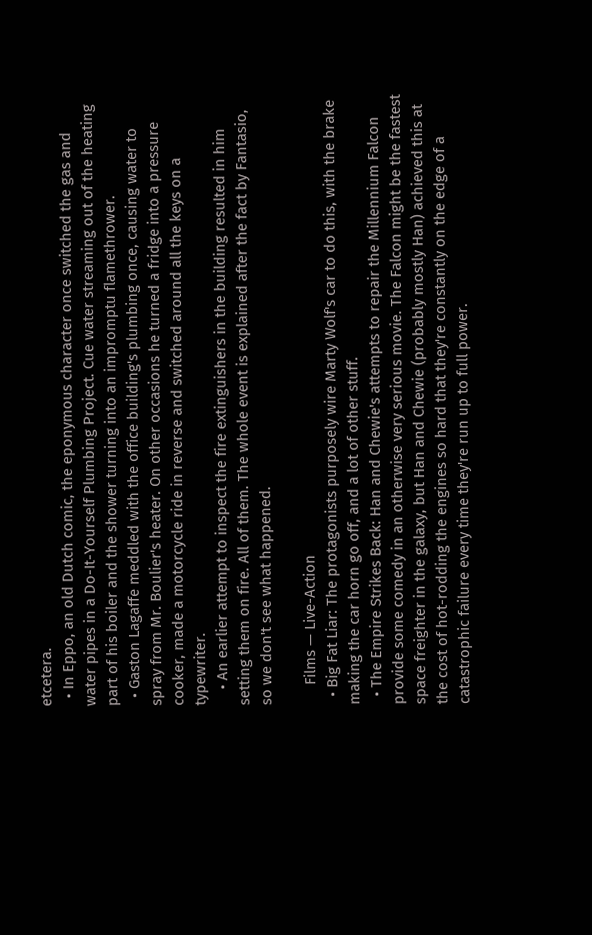etcetera.
  • In Eppo, an old Dutch comic, the eponymous character once switched the gas and water pipes in a Do-It-Yourself Plumbing Project. Cue water streaming out of the heating part of his boiler and the shower turning into an impromptu flamethrower.
  • Gaston Lagaffe meddled with the office building's plumbing once, causing water to spray from Mr. Boulier's heater. On other occasions he turned a fridge into a pressure cooker, made a motorcycle ride in reverse and switched around all the keys on a typewriter.
    • An earlier attempt to inspect the fire extinguishers in the building resulted in him setting them on fire. All of them. The whole event is explained after the fact by Fantasio, so we don't see what happened.

     Films — Live-Action
  • Big Fat Liar: The protagonists purposely wire Marty Wolf's car to do this, with the brake making the car horn go off, and a lot of other stuff.
  • The Empire Strikes Back: Han and Chewie's attempts to repair the Millennium Falcon provide some comedy in an otherwise very serious movie. The Falcon might be the fastest space freighter in the galaxy, but Han and Chewie (probably mostly Han) achieved this at the cost of hot-rodding the engines so hard that they're constantly on the edge of a catastrophic failure every time they're run up to full power.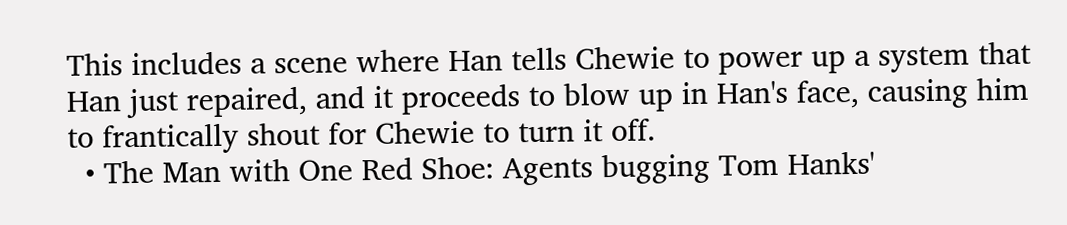This includes a scene where Han tells Chewie to power up a system that Han just repaired, and it proceeds to blow up in Han's face, causing him to frantically shout for Chewie to turn it off.
  • The Man with One Red Shoe: Agents bugging Tom Hanks'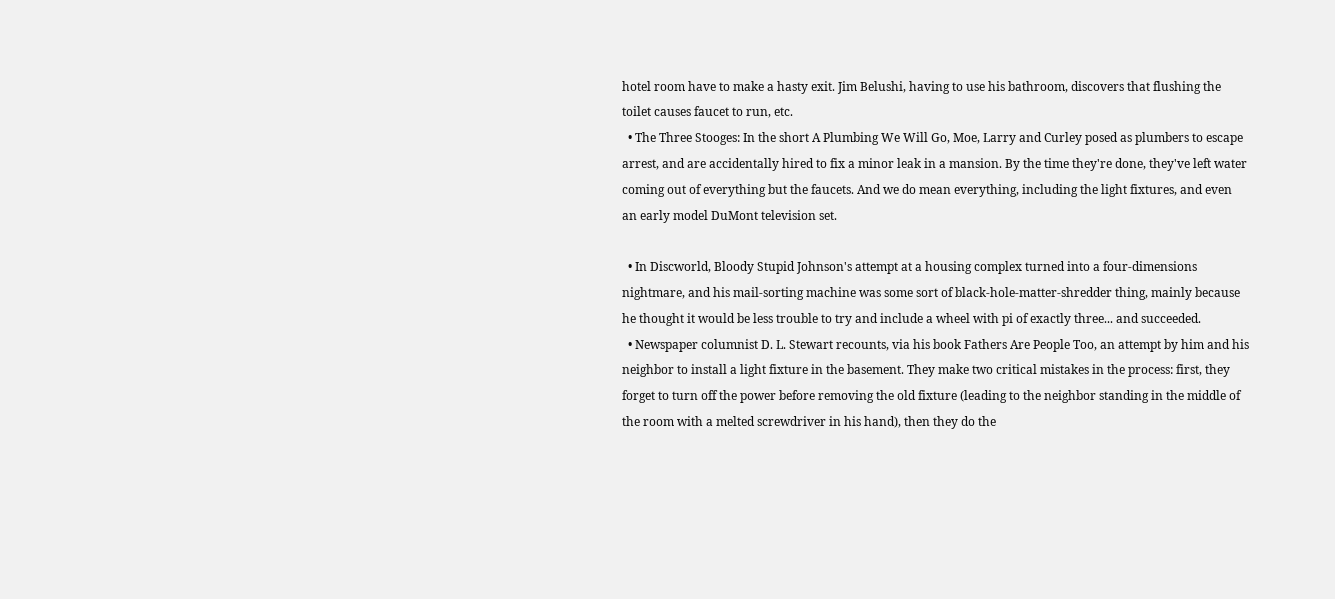hotel room have to make a hasty exit. Jim Belushi, having to use his bathroom, discovers that flushing the toilet causes faucet to run, etc.
  • The Three Stooges: In the short A Plumbing We Will Go, Moe, Larry and Curley posed as plumbers to escape arrest, and are accidentally hired to fix a minor leak in a mansion. By the time they're done, they've left water coming out of everything but the faucets. And we do mean everything, including the light fixtures, and even an early model DuMont television set.

  • In Discworld, Bloody Stupid Johnson's attempt at a housing complex turned into a four-dimensions nightmare, and his mail-sorting machine was some sort of black-hole-matter-shredder thing, mainly because he thought it would be less trouble to try and include a wheel with pi of exactly three... and succeeded.
  • Newspaper columnist D. L. Stewart recounts, via his book Fathers Are People Too, an attempt by him and his neighbor to install a light fixture in the basement. They make two critical mistakes in the process: first, they forget to turn off the power before removing the old fixture (leading to the neighbor standing in the middle of the room with a melted screwdriver in his hand), then they do the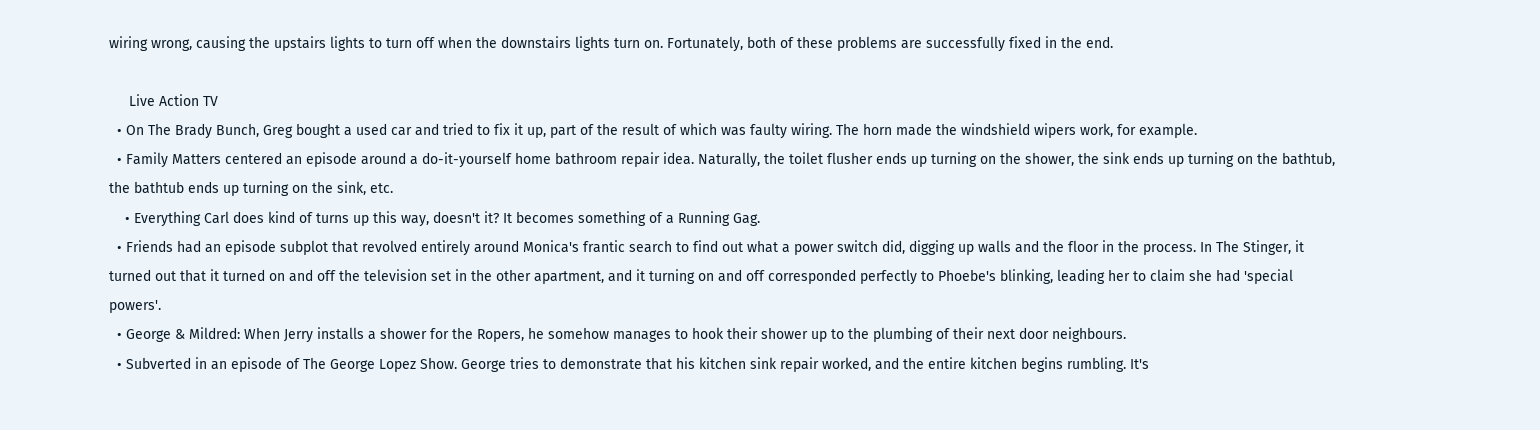wiring wrong, causing the upstairs lights to turn off when the downstairs lights turn on. Fortunately, both of these problems are successfully fixed in the end.

     Live Action TV
  • On The Brady Bunch, Greg bought a used car and tried to fix it up, part of the result of which was faulty wiring. The horn made the windshield wipers work, for example.
  • Family Matters centered an episode around a do-it-yourself home bathroom repair idea. Naturally, the toilet flusher ends up turning on the shower, the sink ends up turning on the bathtub, the bathtub ends up turning on the sink, etc.
    • Everything Carl does kind of turns up this way, doesn't it? It becomes something of a Running Gag.
  • Friends had an episode subplot that revolved entirely around Monica's frantic search to find out what a power switch did, digging up walls and the floor in the process. In The Stinger, it turned out that it turned on and off the television set in the other apartment, and it turning on and off corresponded perfectly to Phoebe's blinking, leading her to claim she had 'special powers'.
  • George & Mildred: When Jerry installs a shower for the Ropers, he somehow manages to hook their shower up to the plumbing of their next door neighbours.
  • Subverted in an episode of The George Lopez Show. George tries to demonstrate that his kitchen sink repair worked, and the entire kitchen begins rumbling. It's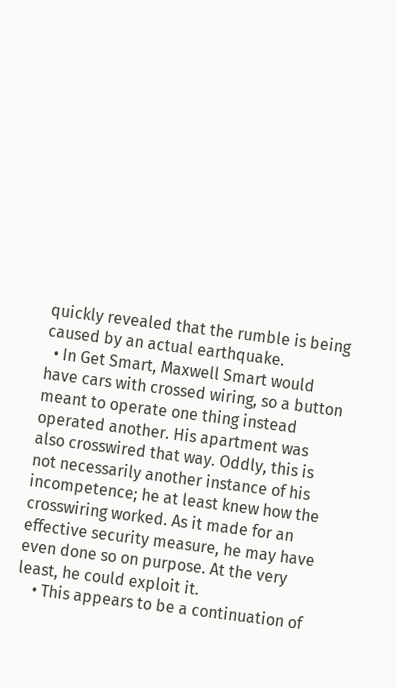quickly revealed that the rumble is being caused by an actual earthquake.
  • In Get Smart, Maxwell Smart would have cars with crossed wiring, so a button meant to operate one thing instead operated another. His apartment was also crosswired that way. Oddly, this is not necessarily another instance of his incompetence; he at least knew how the crosswiring worked. As it made for an effective security measure, he may have even done so on purpose. At the very least, he could exploit it.
    • This appears to be a continuation of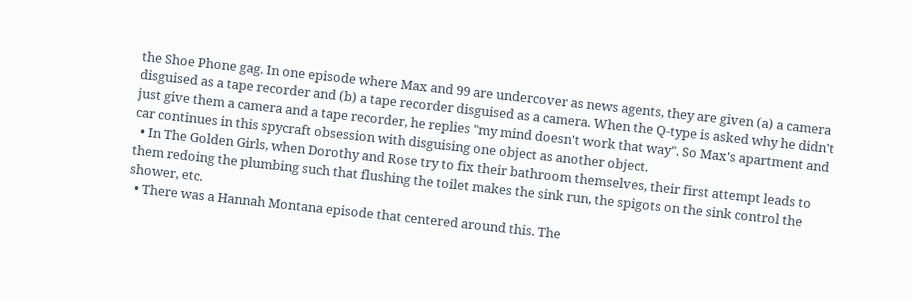the Shoe Phone gag. In one episode where Max and 99 are undercover as news agents, they are given (a) a camera disguised as a tape recorder and (b) a tape recorder disguised as a camera. When the Q-type is asked why he didn't just give them a camera and a tape recorder, he replies "my mind doesn't work that way". So Max's apartment and car continues in this spycraft obsession with disguising one object as another object.
  • In The Golden Girls, when Dorothy and Rose try to fix their bathroom themselves, their first attempt leads to them redoing the plumbing such that flushing the toilet makes the sink run, the spigots on the sink control the shower, etc.
  • There was a Hannah Montana episode that centered around this. The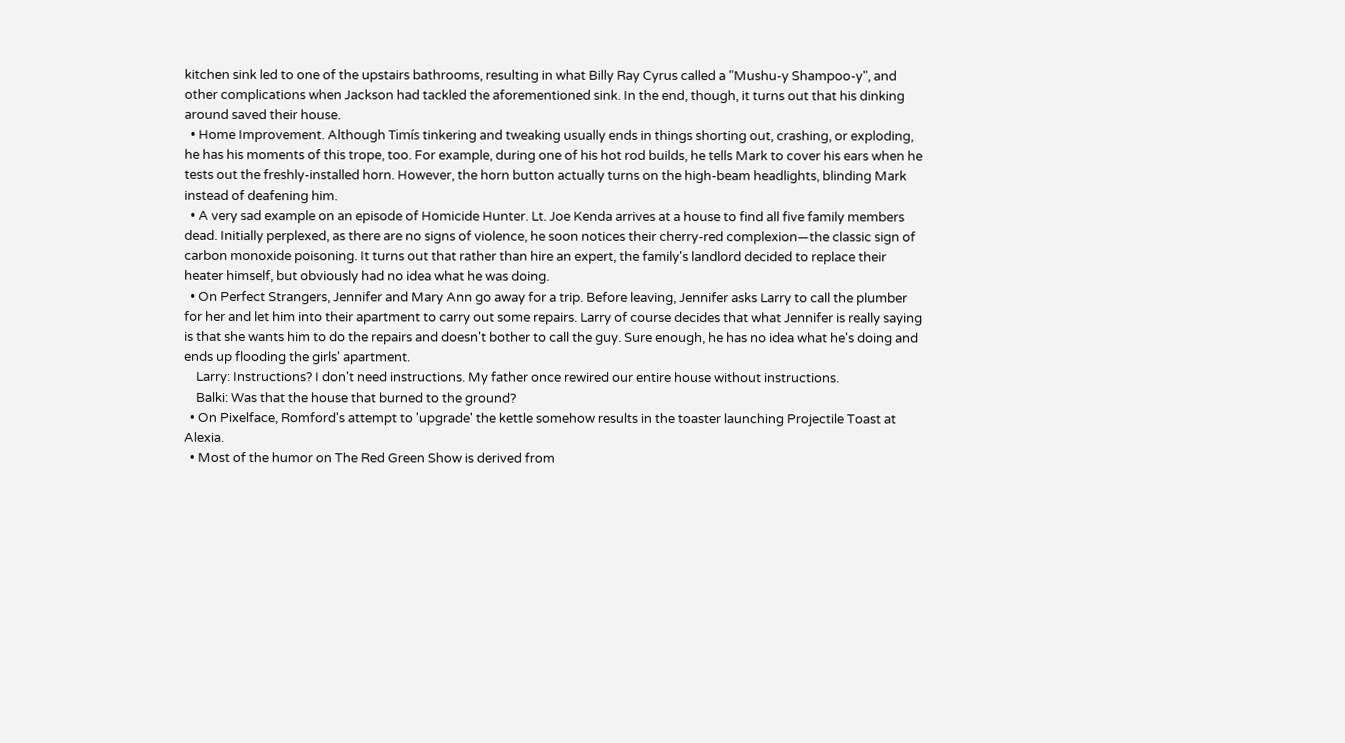kitchen sink led to one of the upstairs bathrooms, resulting in what Billy Ray Cyrus called a "Mushu-y Shampoo-y", and other complications when Jackson had tackled the aforementioned sink. In the end, though, it turns out that his dinking around saved their house.
  • Home Improvement. Although Timís tinkering and tweaking usually ends in things shorting out, crashing, or exploding, he has his moments of this trope, too. For example, during one of his hot rod builds, he tells Mark to cover his ears when he tests out the freshly-installed horn. However, the horn button actually turns on the high-beam headlights, blinding Mark instead of deafening him.
  • A very sad example on an episode of Homicide Hunter. Lt. Joe Kenda arrives at a house to find all five family members dead. Initially perplexed, as there are no signs of violence, he soon notices their cherry-red complexion—the classic sign of carbon monoxide poisoning. It turns out that rather than hire an expert, the family's landlord decided to replace their heater himself, but obviously had no idea what he was doing.
  • On Perfect Strangers, Jennifer and Mary Ann go away for a trip. Before leaving, Jennifer asks Larry to call the plumber for her and let him into their apartment to carry out some repairs. Larry of course decides that what Jennifer is really saying is that she wants him to do the repairs and doesn't bother to call the guy. Sure enough, he has no idea what he's doing and ends up flooding the girls' apartment.
    Larry: Instructions? I don't need instructions. My father once rewired our entire house without instructions.
    Balki: Was that the house that burned to the ground?
  • On Pixelface, Romford's attempt to 'upgrade' the kettle somehow results in the toaster launching Projectile Toast at Alexia.
  • Most of the humor on The Red Green Show is derived from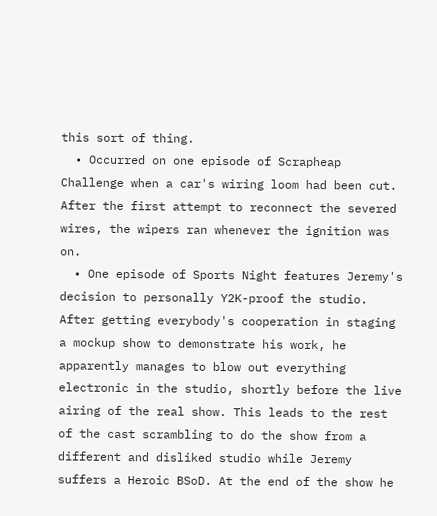this sort of thing.
  • Occurred on one episode of Scrapheap Challenge when a car's wiring loom had been cut. After the first attempt to reconnect the severed wires, the wipers ran whenever the ignition was on.
  • One episode of Sports Night features Jeremy's decision to personally Y2K-proof the studio. After getting everybody's cooperation in staging a mockup show to demonstrate his work, he apparently manages to blow out everything electronic in the studio, shortly before the live airing of the real show. This leads to the rest of the cast scrambling to do the show from a different and disliked studio while Jeremy suffers a Heroic BSoD. At the end of the show he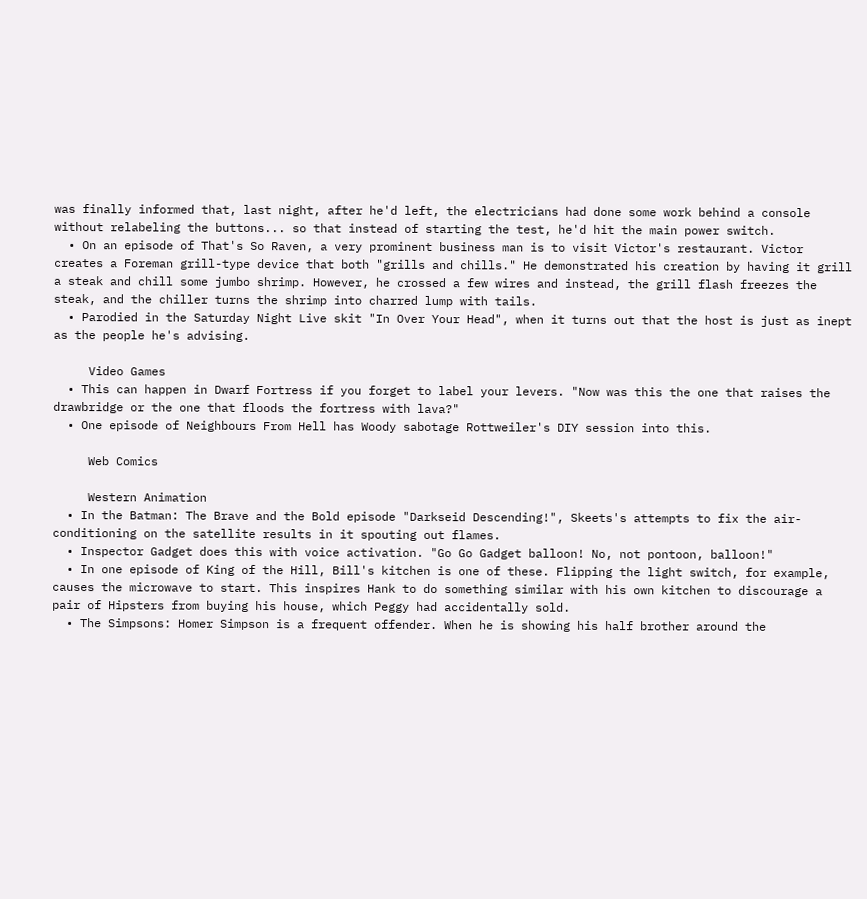was finally informed that, last night, after he'd left, the electricians had done some work behind a console without relabeling the buttons... so that instead of starting the test, he'd hit the main power switch.
  • On an episode of That's So Raven, a very prominent business man is to visit Victor's restaurant. Victor creates a Foreman grill-type device that both "grills and chills." He demonstrated his creation by having it grill a steak and chill some jumbo shrimp. However, he crossed a few wires and instead, the grill flash freezes the steak, and the chiller turns the shrimp into charred lump with tails.
  • Parodied in the Saturday Night Live skit "In Over Your Head", when it turns out that the host is just as inept as the people he's advising.

     Video Games
  • This can happen in Dwarf Fortress if you forget to label your levers. "Now was this the one that raises the drawbridge or the one that floods the fortress with lava?"
  • One episode of Neighbours From Hell has Woody sabotage Rottweiler's DIY session into this.

     Web Comics

     Western Animation
  • In the Batman: The Brave and the Bold episode "Darkseid Descending!", Skeets's attempts to fix the air-conditioning on the satellite results in it spouting out flames.
  • Inspector Gadget does this with voice activation. "Go Go Gadget balloon! No, not pontoon, balloon!"
  • In one episode of King of the Hill, Bill's kitchen is one of these. Flipping the light switch, for example, causes the microwave to start. This inspires Hank to do something similar with his own kitchen to discourage a pair of Hipsters from buying his house, which Peggy had accidentally sold.
  • The Simpsons: Homer Simpson is a frequent offender. When he is showing his half brother around the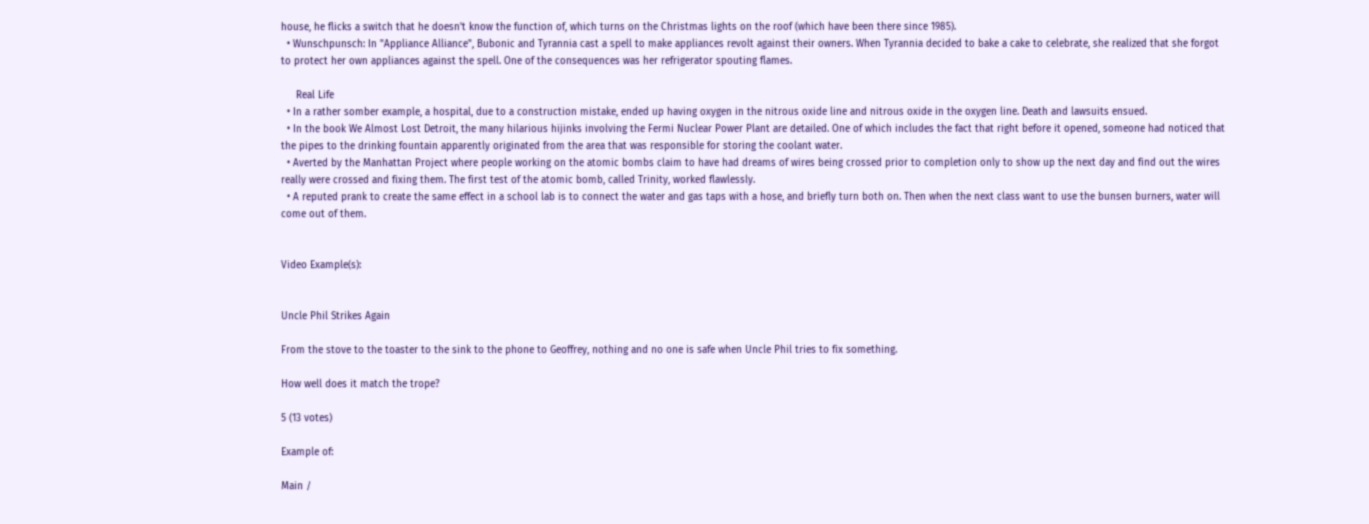house, he flicks a switch that he doesn't know the function of, which turns on the Christmas lights on the roof (which have been there since 1985).
  • Wunschpunsch: In "Appliance Alliance", Bubonic and Tyrannia cast a spell to make appliances revolt against their owners. When Tyrannia decided to bake a cake to celebrate, she realized that she forgot to protect her own appliances against the spell. One of the consequences was her refrigerator spouting flames.

     Real Life
  • In a rather somber example, a hospital, due to a construction mistake, ended up having oxygen in the nitrous oxide line and nitrous oxide in the oxygen line. Death and lawsuits ensued.
  • In the book We Almost Lost Detroit, the many hilarious hijinks involving the Fermi Nuclear Power Plant are detailed. One of which includes the fact that right before it opened, someone had noticed that the pipes to the drinking fountain apparently originated from the area that was responsible for storing the coolant water.
  • Averted by the Manhattan Project where people working on the atomic bombs claim to have had dreams of wires being crossed prior to completion only to show up the next day and find out the wires really were crossed and fixing them. The first test of the atomic bomb, called Trinity, worked flawlessly.
  • A reputed prank to create the same effect in a school lab is to connect the water and gas taps with a hose, and briefly turn both on. Then when the next class want to use the bunsen burners, water will come out of them.


Video Example(s):


Uncle Phil Strikes Again

From the stove to the toaster to the sink to the phone to Geoffrey, nothing and no one is safe when Uncle Phil tries to fix something.

How well does it match the trope?

5 (13 votes)

Example of:

Main /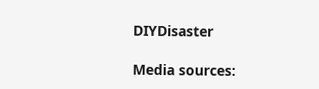DIYDisaster

Media sources: